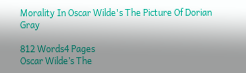Morality In Oscar Wilde's The Picture Of Dorian Gray

812 Words4 Pages
Oscar Wilde’s The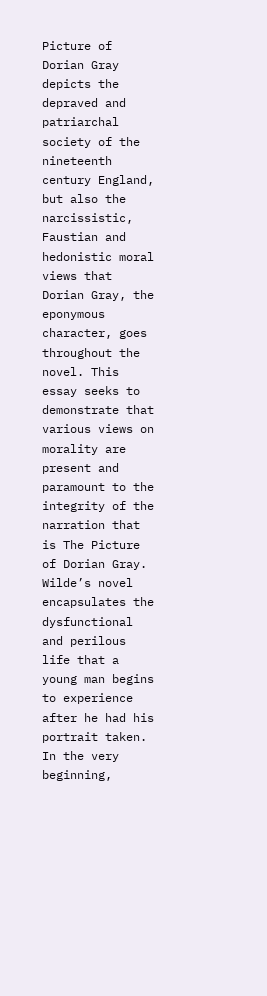Picture of Dorian Gray depicts the depraved and patriarchal society of the nineteenth century England, but also the narcissistic, Faustian and hedonistic moral views that Dorian Gray, the eponymous character, goes throughout the novel. This essay seeks to demonstrate that various views on morality are present and paramount to the integrity of the narration that is The Picture of Dorian Gray. Wilde’s novel encapsulates the dysfunctional and perilous life that a young man begins to experience after he had his portrait taken. In the very beginning,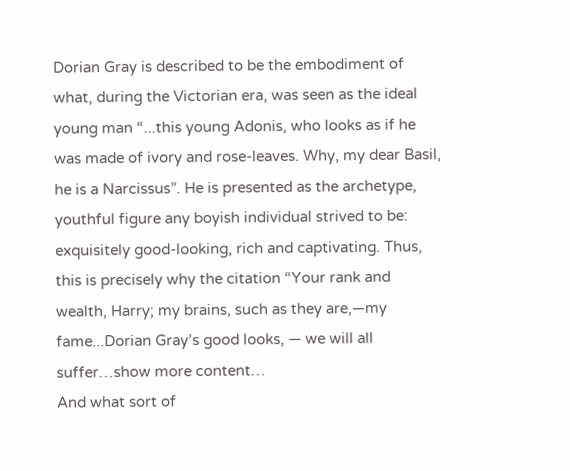Dorian Gray is described to be the embodiment of what, during the Victorian era, was seen as the ideal young man “...this young Adonis, who looks as if he was made of ivory and rose-leaves. Why, my dear Basil, he is a Narcissus”. He is presented as the archetype, youthful figure any boyish individual strived to be: exquisitely good-looking, rich and captivating. Thus, this is precisely why the citation “Your rank and wealth, Harry; my brains, such as they are,—my fame...Dorian Gray’s good looks, — we will all suffer…show more content…
And what sort of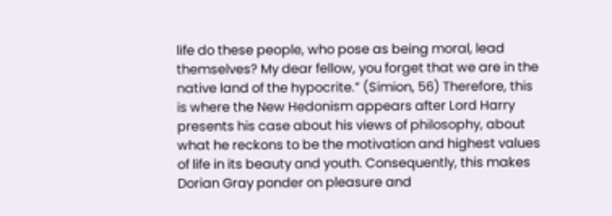life do these people, who pose as being moral, lead themselves? My dear fellow, you forget that we are in the native land of the hypocrite.” (Simion, 56) Therefore, this is where the New Hedonism appears after Lord Harry presents his case about his views of philosophy, about what he reckons to be the motivation and highest values of life in its beauty and youth. Consequently, this makes Dorian Gray ponder on pleasure and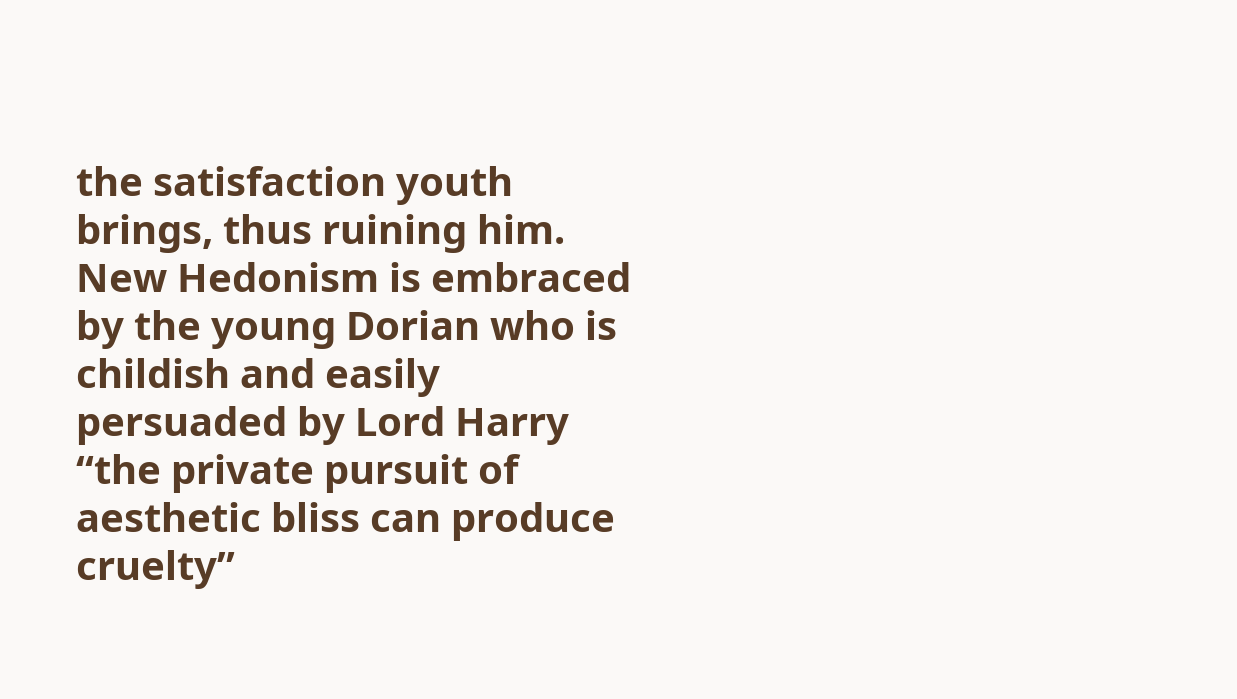the satisfaction youth brings, thus ruining him. New Hedonism is embraced by the young Dorian who is childish and easily persuaded by Lord Harry “the private pursuit of aesthetic bliss can produce cruelty”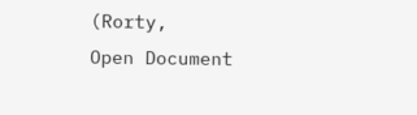(Rorty,
Open Document